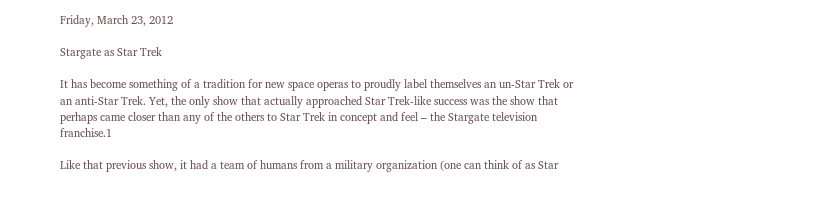Friday, March 23, 2012

Stargate as Star Trek

It has become something of a tradition for new space operas to proudly label themselves an un-Star Trek or an anti-Star Trek. Yet, the only show that actually approached Star Trek-like success was the show that perhaps came closer than any of the others to Star Trek in concept and feel – the Stargate television franchise.1

Like that previous show, it had a team of humans from a military organization (one can think of as Star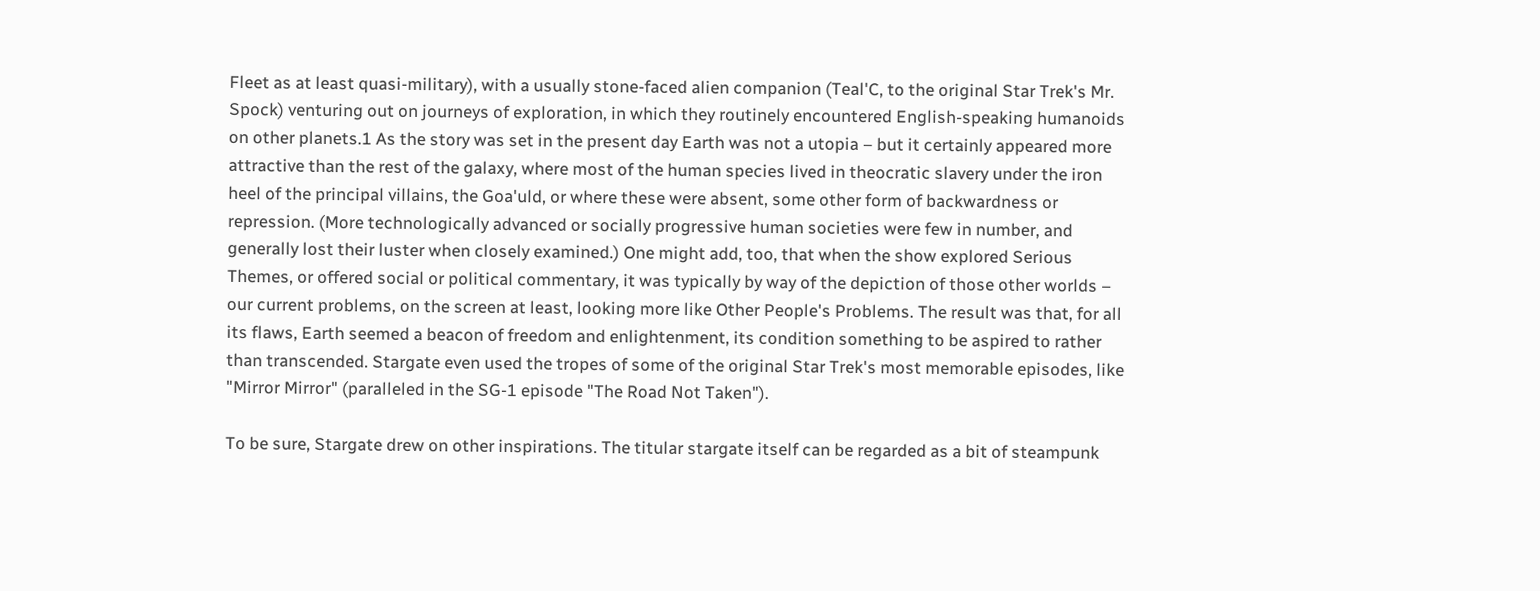Fleet as at least quasi-military), with a usually stone-faced alien companion (Teal'C, to the original Star Trek's Mr. Spock) venturing out on journeys of exploration, in which they routinely encountered English-speaking humanoids on other planets.1 As the story was set in the present day Earth was not a utopia – but it certainly appeared more attractive than the rest of the galaxy, where most of the human species lived in theocratic slavery under the iron heel of the principal villains, the Goa'uld, or where these were absent, some other form of backwardness or repression. (More technologically advanced or socially progressive human societies were few in number, and generally lost their luster when closely examined.) One might add, too, that when the show explored Serious Themes, or offered social or political commentary, it was typically by way of the depiction of those other worlds – our current problems, on the screen at least, looking more like Other People's Problems. The result was that, for all its flaws, Earth seemed a beacon of freedom and enlightenment, its condition something to be aspired to rather than transcended. Stargate even used the tropes of some of the original Star Trek's most memorable episodes, like "Mirror Mirror" (paralleled in the SG-1 episode "The Road Not Taken").

To be sure, Stargate drew on other inspirations. The titular stargate itself can be regarded as a bit of steampunk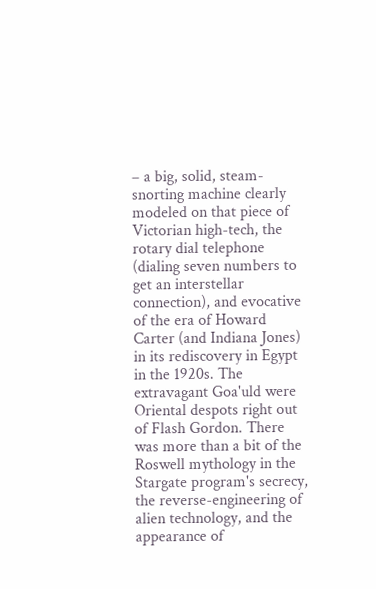– a big, solid, steam-snorting machine clearly modeled on that piece of Victorian high-tech, the rotary dial telephone (dialing seven numbers to get an interstellar connection), and evocative of the era of Howard Carter (and Indiana Jones) in its rediscovery in Egypt in the 1920s. The extravagant Goa'uld were Oriental despots right out of Flash Gordon. There was more than a bit of the Roswell mythology in the Stargate program's secrecy, the reverse-engineering of alien technology, and the appearance of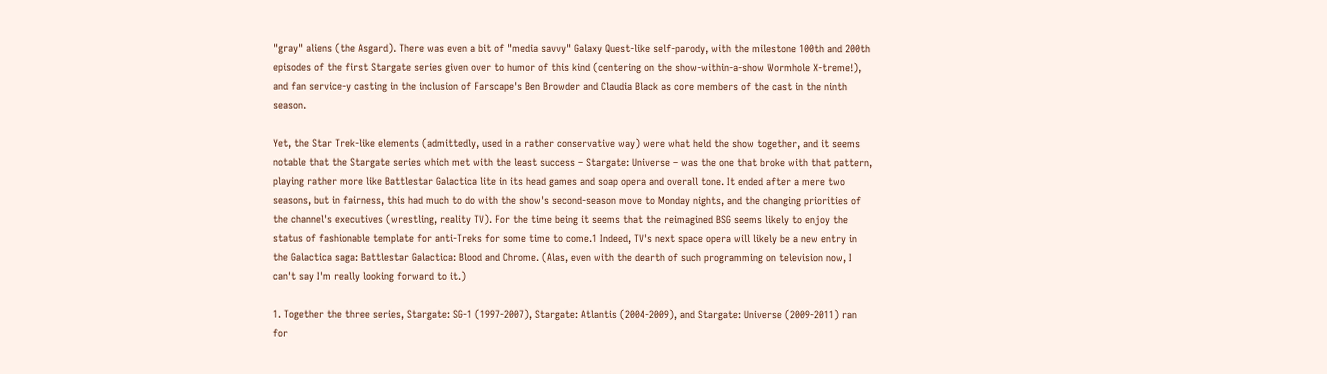"gray" aliens (the Asgard). There was even a bit of "media savvy" Galaxy Quest-like self-parody, with the milestone 100th and 200th episodes of the first Stargate series given over to humor of this kind (centering on the show-within-a-show Wormhole X-treme!), and fan service-y casting in the inclusion of Farscape's Ben Browder and Claudia Black as core members of the cast in the ninth season.

Yet, the Star Trek-like elements (admittedly, used in a rather conservative way) were what held the show together, and it seems notable that the Stargate series which met with the least success – Stargate: Universe – was the one that broke with that pattern, playing rather more like Battlestar Galactica lite in its head games and soap opera and overall tone. It ended after a mere two seasons, but in fairness, this had much to do with the show's second-season move to Monday nights, and the changing priorities of the channel's executives (wrestling, reality TV). For the time being it seems that the reimagined BSG seems likely to enjoy the status of fashionable template for anti-Treks for some time to come.1 Indeed, TV's next space opera will likely be a new entry in the Galactica saga: Battlestar Galactica: Blood and Chrome. (Alas, even with the dearth of such programming on television now, I can't say I'm really looking forward to it.)

1. Together the three series, Stargate: SG-1 (1997-2007), Stargate: Atlantis (2004-2009), and Stargate: Universe (2009-2011) ran for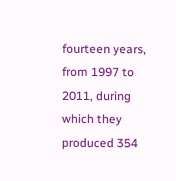fourteen years, from 1997 to 2011, during which they produced 354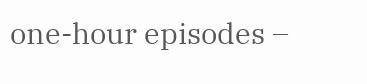one-hour episodes –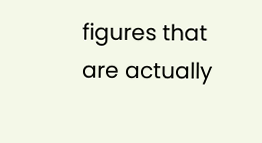figures that are actually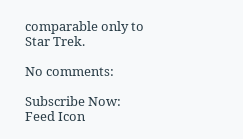comparable only to Star Trek.

No comments:

Subscribe Now: Feed Icon